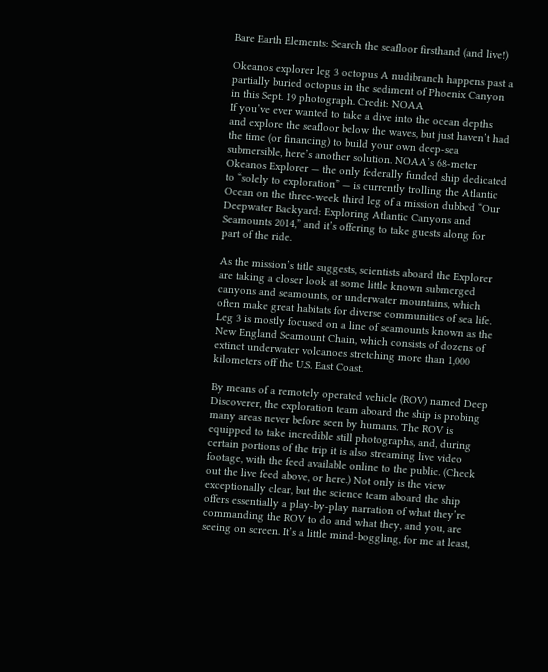Bare Earth Elements: Search the seafloor firsthand (and live!)

Okeanos explorer leg 3 octopus A nudibranch happens past a partially buried octopus in the sediment of Phoenix Canyon in this Sept. 19 photograph. Credit: NOAA
If you’ve ever wanted to take a dive into the ocean depths and explore the seafloor below the waves, but just haven’t had the time (or financing) to build your own deep-sea submersible, here’s another solution. NOAA’s 68-meter Okeanos Explorer — the only federally funded ship dedicated to “solely to exploration” — is currently trolling the Atlantic Ocean on the three-week third leg of a mission dubbed “Our Deepwater Backyard: Exploring Atlantic Canyons and Seamounts 2014,” and it’s offering to take guests along for part of the ride.

As the mission’s title suggests, scientists aboard the Explorer are taking a closer look at some little known submerged canyons and seamounts, or underwater mountains, which often make great habitats for diverse communities of sea life. Leg 3 is mostly focused on a line of seamounts known as the New England Seamount Chain, which consists of dozens of extinct underwater volcanoes stretching more than 1,000 kilometers off the U.S. East Coast.

By means of a remotely operated vehicle (ROV) named Deep Discoverer, the exploration team aboard the ship is probing many areas never before seen by humans. The ROV is equipped to take incredible still photographs, and, during certain portions of the trip it is also streaming live video footage, with the feed available online to the public. (Check out the live feed above, or here.) Not only is the view exceptionally clear, but the science team aboard the ship offers essentially a play-by-play narration of what they’re commanding the ROV to do and what they, and you, are seeing on screen. It’s a little mind-boggling, for me at least,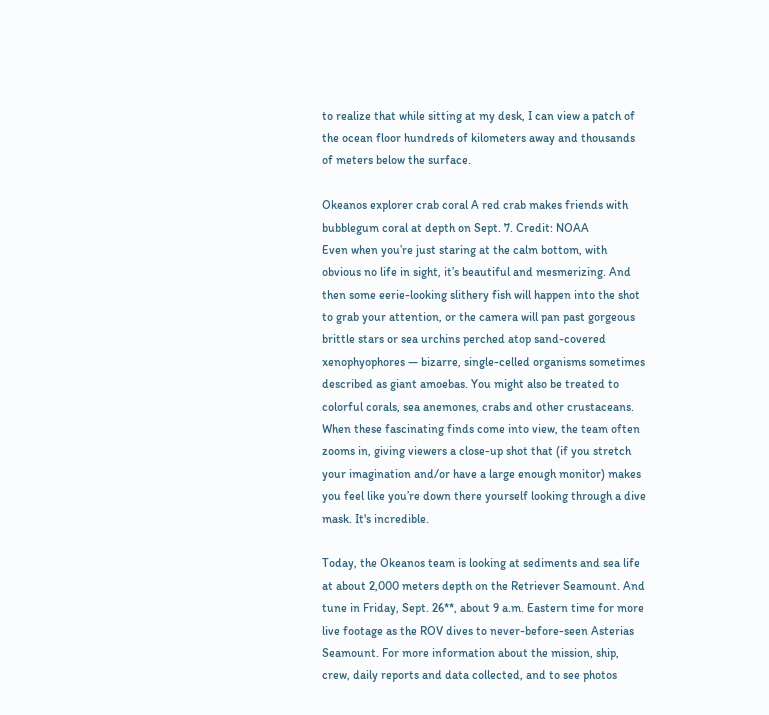to realize that while sitting at my desk, I can view a patch of the ocean floor hundreds of kilometers away and thousands of meters below the surface.

Okeanos explorer crab coral A red crab makes friends with bubblegum coral at depth on Sept. 7. Credit: NOAA
Even when you’re just staring at the calm bottom, with obvious no life in sight, it’s beautiful and mesmerizing. And then some eerie-looking slithery fish will happen into the shot to grab your attention, or the camera will pan past gorgeous brittle stars or sea urchins perched atop sand-covered xenophyophores — bizarre, single-celled organisms sometimes described as giant amoebas. You might also be treated to colorful corals, sea anemones, crabs and other crustaceans. When these fascinating finds come into view, the team often zooms in, giving viewers a close-up shot that (if you stretch your imagination and/or have a large enough monitor) makes you feel like you’re down there yourself looking through a dive mask. It's incredible.

Today, the Okeanos team is looking at sediments and sea life at about 2,000 meters depth on the Retriever Seamount. And tune in Friday, Sept. 26**, about 9 a.m. Eastern time for more live footage as the ROV dives to never-before-seen Asterias Seamount. For more information about the mission, ship, crew, daily reports and data collected, and to see photos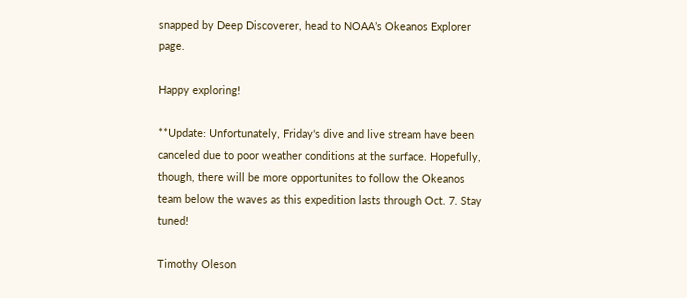snapped by Deep Discoverer, head to NOAA’s Okeanos Explorer page.

Happy exploring!

**Update: Unfortunately, Friday's dive and live stream have been canceled due to poor weather conditions at the surface. Hopefully, though, there will be more opportunites to follow the Okeanos team below the waves as this expedition lasts through Oct. 7. Stay tuned!

Timothy Oleson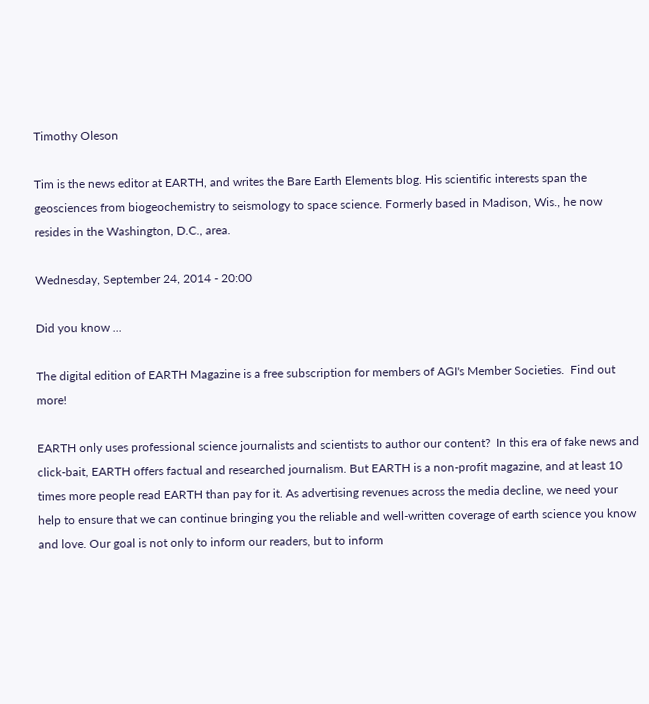Timothy Oleson

Tim is the news editor at EARTH, and writes the Bare Earth Elements blog. His scientific interests span the geosciences from biogeochemistry to seismology to space science. Formerly based in Madison, Wis., he now resides in the Washington, D.C., area.

Wednesday, September 24, 2014 - 20:00

Did you know ...

The digital edition of EARTH Magazine is a free subscription for members of AGI's Member Societies.  Find out more!

EARTH only uses professional science journalists and scientists to author our content?  In this era of fake news and click-bait, EARTH offers factual and researched journalism. But EARTH is a non-profit magazine, and at least 10 times more people read EARTH than pay for it. As advertising revenues across the media decline, we need your help to ensure that we can continue bringing you the reliable and well-written coverage of earth science you know and love. Our goal is not only to inform our readers, but to inform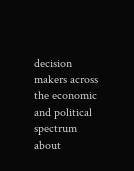decision makers across the economic and political spectrum about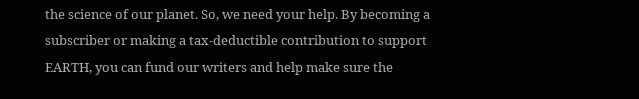the science of our planet. So, we need your help. By becoming a subscriber or making a tax-deductible contribution to support EARTH, you can fund our writers and help make sure the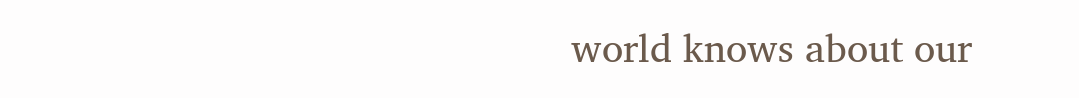world knows about our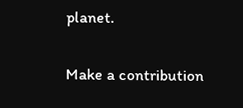planet.

Make a contribution